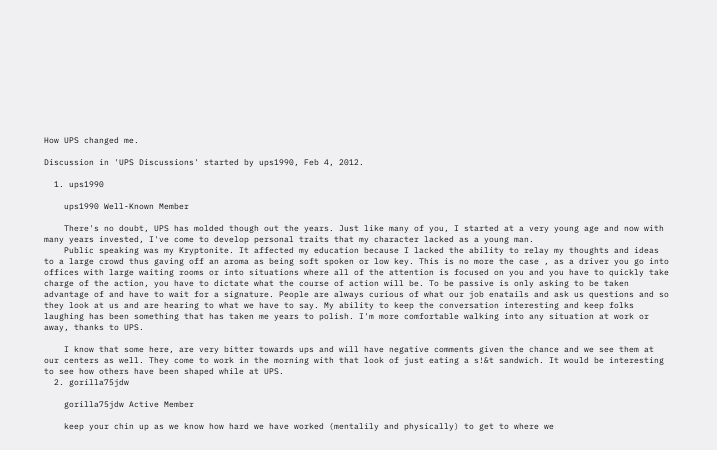How UPS changed me.

Discussion in 'UPS Discussions' started by ups1990, Feb 4, 2012.

  1. ups1990

    ups1990 Well-Known Member

    There's no doubt, UPS has molded though out the years. Just like many of you, I started at a very young age and now with many years invested, I've come to develop personal traits that my character lacked as a young man.
    Public speaking was my Kryptonite. It affected my education because I lacked the ability to relay my thoughts and ideas to a large crowd thus gaving off an aroma as being soft spoken or low key. This is no more the case , as a driver you go into offices with large waiting rooms or into situations where all of the attention is focused on you and you have to quickly take charge of the action, you have to dictate what the course of action will be. To be passive is only asking to be taken advantage of and have to wait for a signature. People are always curious of what our job enatails and ask us questions and so they look at us and are hearing to what we have to say. My ability to keep the conversation interesting and keep folks laughing has been something that has taken me years to polish. I'm more comfortable walking into any situation at work or away, thanks to UPS.

    I know that some here, are very bitter towards ups and will have negative comments given the chance and we see them at our centers as well. They come to work in the morning with that look of just eating a s!&t sandwich. It would be interesting to see how others have been shaped while at UPS.
  2. gorilla75jdw

    gorilla75jdw Active Member

    keep your chin up as we know how hard we have worked (mentalily and physically) to get to where we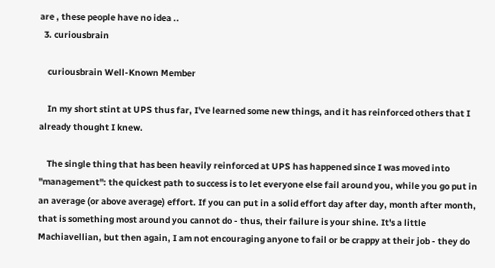are , these people have no idea ..
  3. curiousbrain

    curiousbrain Well-Known Member

    In my short stint at UPS thus far, I've learned some new things, and it has reinforced others that I already thought I knew.

    The single thing that has been heavily reinforced at UPS has happened since I was moved into "management": the quickest path to success is to let everyone else fail around you, while you go put in an average (or above average) effort. If you can put in a solid effort day after day, month after month, that is something most around you cannot do - thus, their failure is your shine. It's a little Machiavellian, but then again, I am not encouraging anyone to fail or be crappy at their job - they do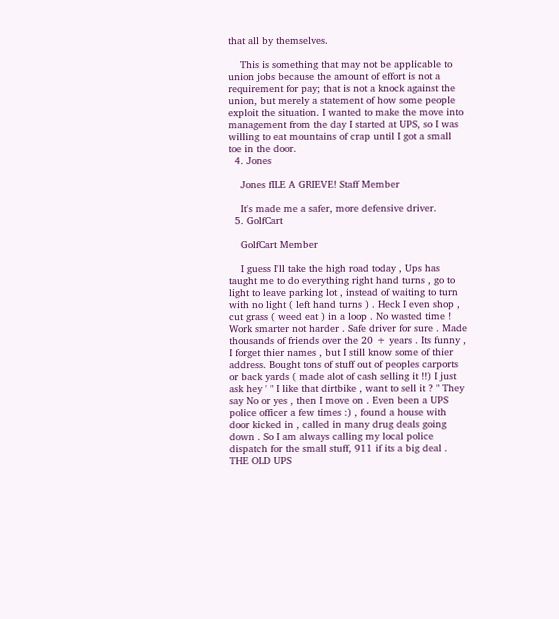that all by themselves.

    This is something that may not be applicable to union jobs because the amount of effort is not a requirement for pay; that is not a knock against the union, but merely a statement of how some people exploit the situation. I wanted to make the move into management from the day I started at UPS, so I was willing to eat mountains of crap until I got a small toe in the door.
  4. Jones

    Jones fILE A GRIEVE! Staff Member

    It's made me a safer, more defensive driver.
  5. GolfCart

    GolfCart Member

    I guess I'll take the high road today , Ups has taught me to do everything right hand turns , go to light to leave parking lot , instead of waiting to turn with no light ( left hand turns ) . Heck I even shop , cut grass ( weed eat ) in a loop . No wasted time ! Work smarter not harder . Safe driver for sure . Made thousands of friends over the 20 + years . Its funny , I forget thier names , but I still know some of thier address. Bought tons of stuff out of peoples carports or back yards ( made alot of cash selling it !!) I just ask hey ' " I like that dirtbike , want to sell it ? " They say No or yes , then I move on . Even been a UPS police officer a few times :) , found a house with door kicked in , called in many drug deals going down . So I am always calling my local police dispatch for the small stuff, 911 if its a big deal . THE OLD UPS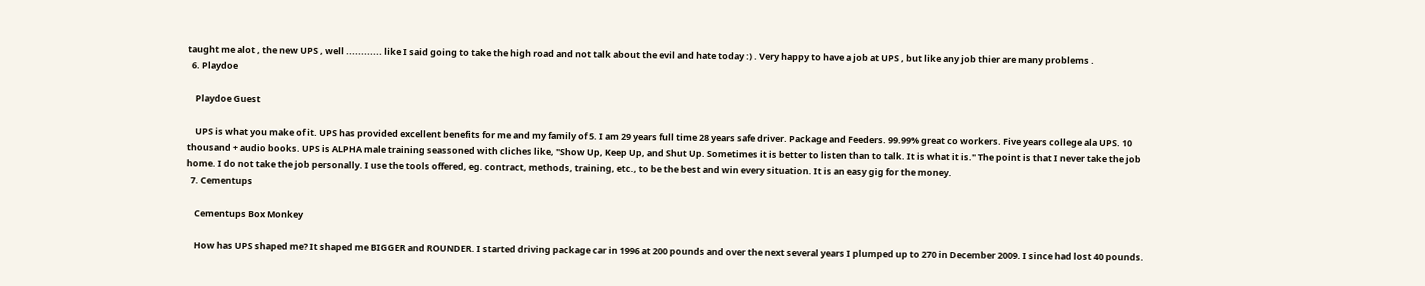taught me alot , the new UPS , well ............ like I said going to take the high road and not talk about the evil and hate today :) . Very happy to have a job at UPS , but like any job thier are many problems .
  6. Playdoe

    Playdoe Guest

    UPS is what you make of it. UPS has provided excellent benefits for me and my family of 5. I am 29 years full time 28 years safe driver. Package and Feeders. 99.99% great co workers. Five years college ala UPS. 10 thousand + audio books. UPS is ALPHA male training seassoned with cliches like, "Show Up, Keep Up, and Shut Up. Sometimes it is better to listen than to talk. It is what it is." The point is that I never take the job home. I do not take the job personally. I use the tools offered, eg. contract, methods, training, etc., to be the best and win every situation. It is an easy gig for the money.
  7. Cementups

    Cementups Box Monkey

    How has UPS shaped me? It shaped me BIGGER and ROUNDER. I started driving package car in 1996 at 200 pounds and over the next several years I plumped up to 270 in December 2009. I since had lost 40 pounds.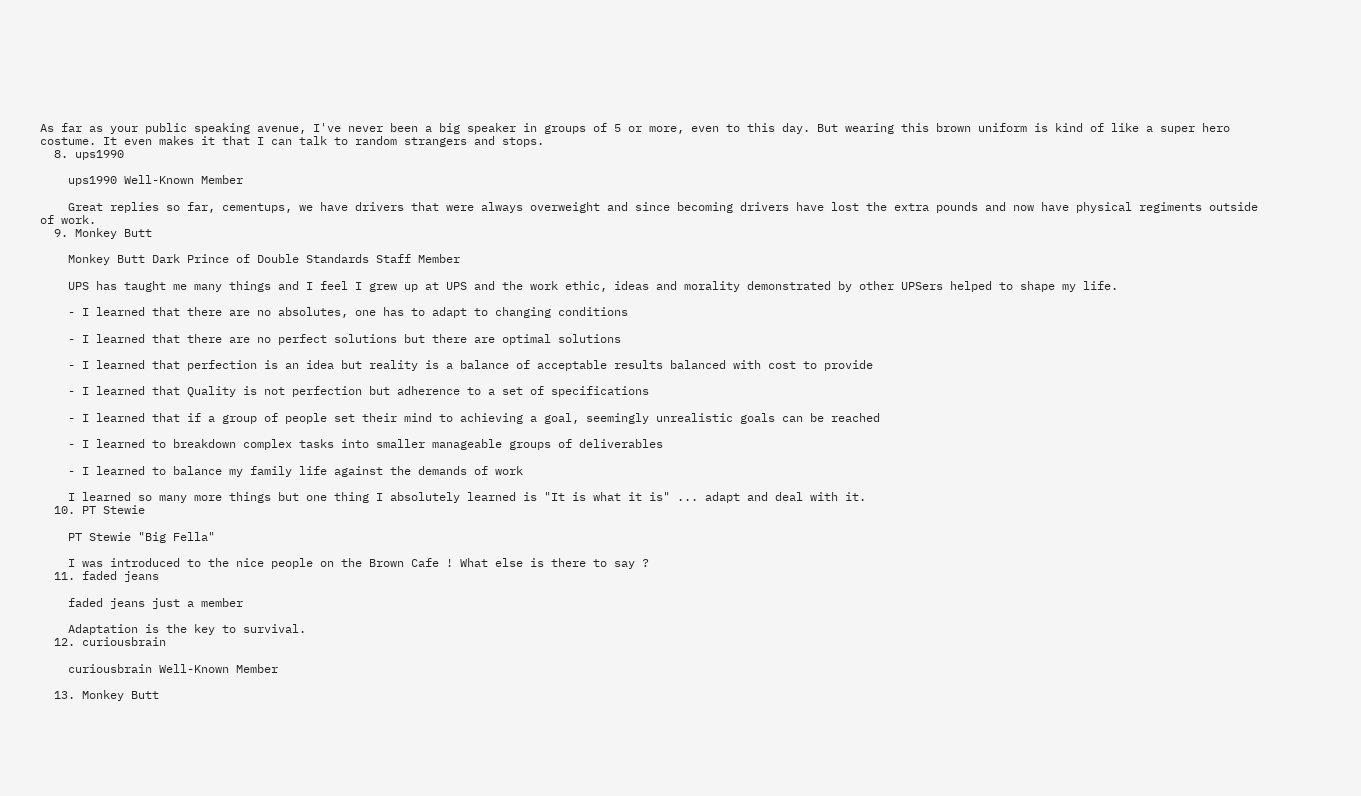As far as your public speaking avenue, I've never been a big speaker in groups of 5 or more, even to this day. But wearing this brown uniform is kind of like a super hero costume. It even makes it that I can talk to random strangers and stops.
  8. ups1990

    ups1990 Well-Known Member

    Great replies so far, cementups, we have drivers that were always overweight and since becoming drivers have lost the extra pounds and now have physical regiments outside of work.
  9. Monkey Butt

    Monkey Butt Dark Prince of Double Standards Staff Member

    UPS has taught me many things and I feel I grew up at UPS and the work ethic, ideas and morality demonstrated by other UPSers helped to shape my life.

    - I learned that there are no absolutes, one has to adapt to changing conditions

    - I learned that there are no perfect solutions but there are optimal solutions

    - I learned that perfection is an idea but reality is a balance of acceptable results balanced with cost to provide

    - I learned that Quality is not perfection but adherence to a set of specifications

    - I learned that if a group of people set their mind to achieving a goal, seemingly unrealistic goals can be reached

    - I learned to breakdown complex tasks into smaller manageable groups of deliverables

    - I learned to balance my family life against the demands of work

    I learned so many more things but one thing I absolutely learned is "It is what it is" ... adapt and deal with it.
  10. PT Stewie

    PT Stewie "Big Fella"

    I was introduced to the nice people on the Brown Cafe ! What else is there to say ?
  11. faded jeans

    faded jeans just a member

    Adaptation is the key to survival.
  12. curiousbrain

    curiousbrain Well-Known Member

  13. Monkey Butt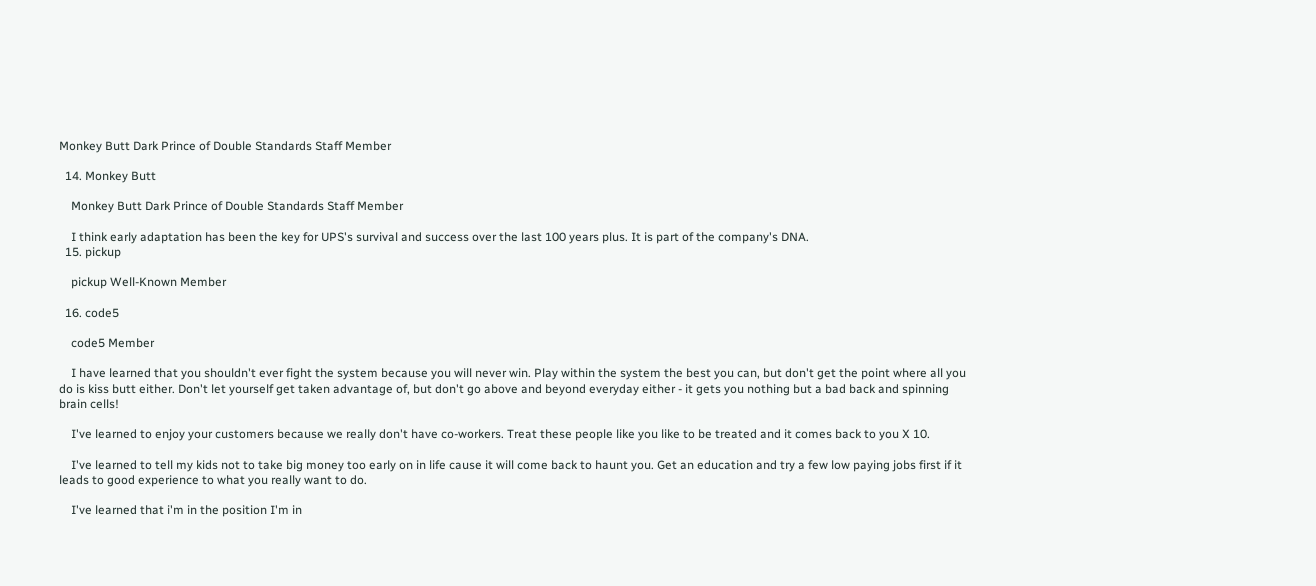Monkey Butt Dark Prince of Double Standards Staff Member

  14. Monkey Butt

    Monkey Butt Dark Prince of Double Standards Staff Member

    I think early adaptation has been the key for UPS's survival and success over the last 100 years plus. It is part of the company's DNA.
  15. pickup

    pickup Well-Known Member

  16. code5

    code5 Member

    I have learned that you shouldn't ever fight the system because you will never win. Play within the system the best you can, but don't get the point where all you do is kiss butt either. Don't let yourself get taken advantage of, but don't go above and beyond everyday either - it gets you nothing but a bad back and spinning brain cells!

    I've learned to enjoy your customers because we really don't have co-workers. Treat these people like you like to be treated and it comes back to you X 10.

    I've learned to tell my kids not to take big money too early on in life cause it will come back to haunt you. Get an education and try a few low paying jobs first if it leads to good experience to what you really want to do.

    I've learned that i'm in the position I'm in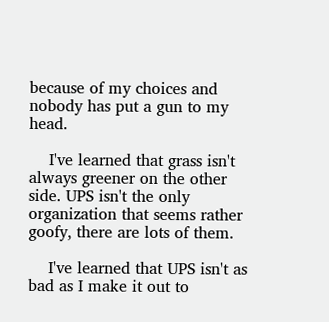because of my choices and nobody has put a gun to my head.

    I've learned that grass isn't always greener on the other side. UPS isn't the only organization that seems rather goofy, there are lots of them.

    I've learned that UPS isn't as bad as I make it out to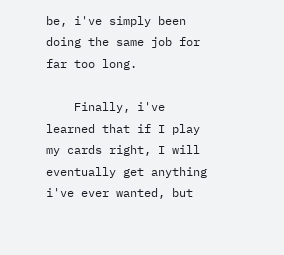be, i've simply been doing the same job for far too long.

    Finally, i've learned that if I play my cards right, I will eventually get anything i've ever wanted, but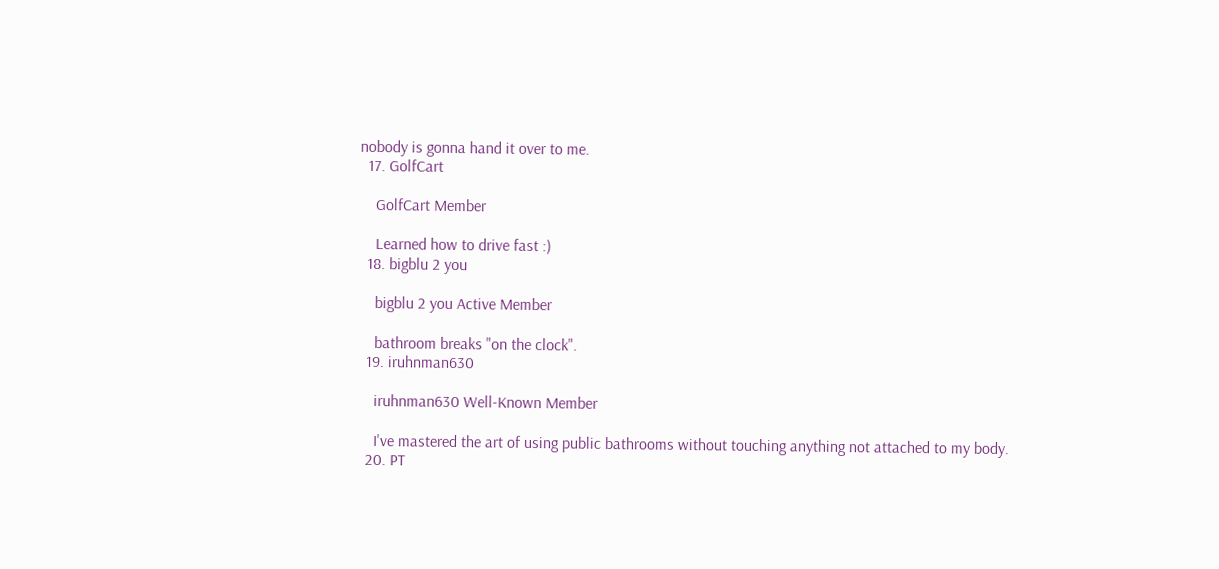nobody is gonna hand it over to me.
  17. GolfCart

    GolfCart Member

    Learned how to drive fast :)
  18. bigblu 2 you

    bigblu 2 you Active Member

    bathroom breaks "on the clock".
  19. iruhnman630

    iruhnman630 Well-Known Member

    I've mastered the art of using public bathrooms without touching anything not attached to my body.
  20. PT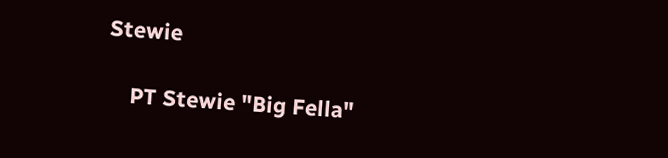Stewie

    PT Stewie "Big Fella"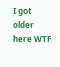I got older here WTF